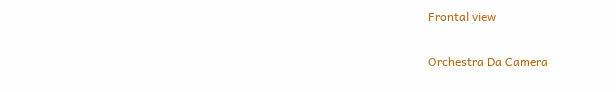Frontal view

Orchestra Da Camera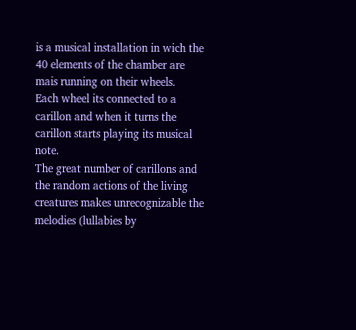is a musical installation in wich the 40 elements of the chamber are mais running on their wheels.
Each wheel its connected to a carillon and when it turns the carillon starts playing its musical note.
The great number of carillons and the random actions of the living creatures makes unrecognizable the melodies (lullabies by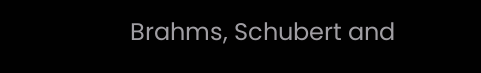Brahms, Schubert and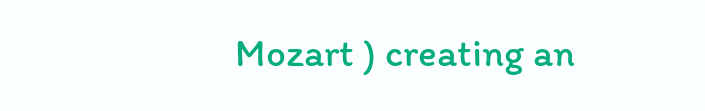Mozart ) creating an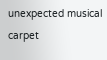unexpected musical carpet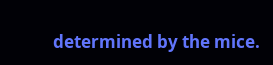determined by the mice.